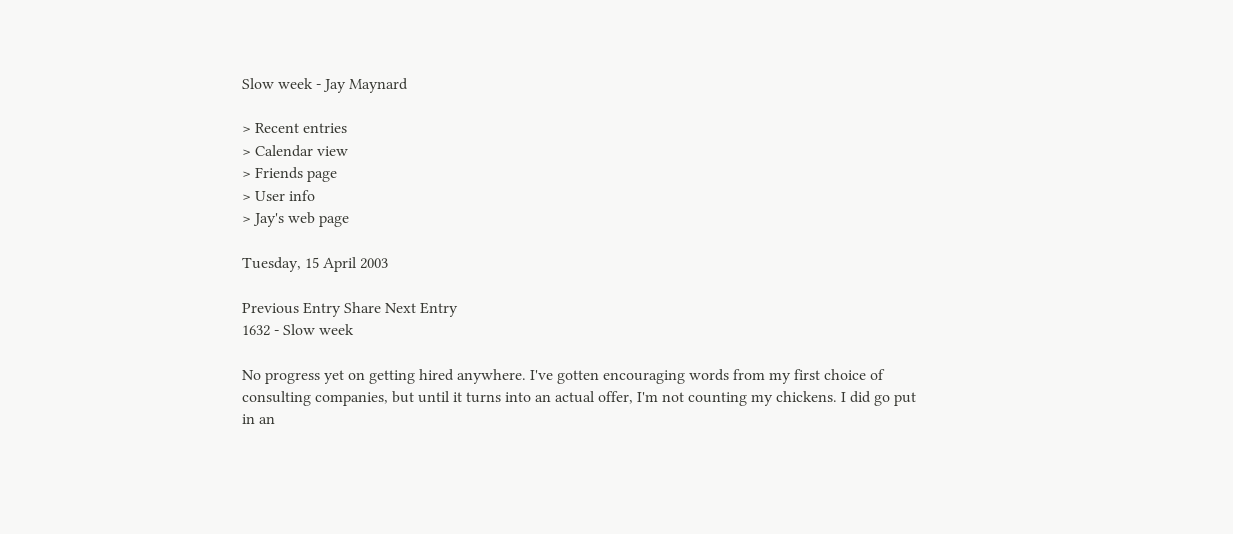Slow week - Jay Maynard

> Recent entries
> Calendar view
> Friends page
> User info
> Jay's web page

Tuesday, 15 April 2003

Previous Entry Share Next Entry
1632 - Slow week

No progress yet on getting hired anywhere. I've gotten encouraging words from my first choice of consulting companies, but until it turns into an actual offer, I'm not counting my chickens. I did go put in an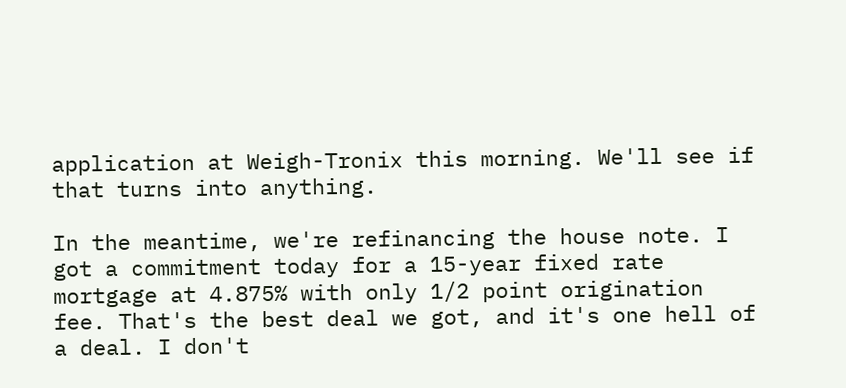application at Weigh-Tronix this morning. We'll see if that turns into anything.

In the meantime, we're refinancing the house note. I got a commitment today for a 15-year fixed rate mortgage at 4.875% with only 1/2 point origination fee. That's the best deal we got, and it's one hell of a deal. I don't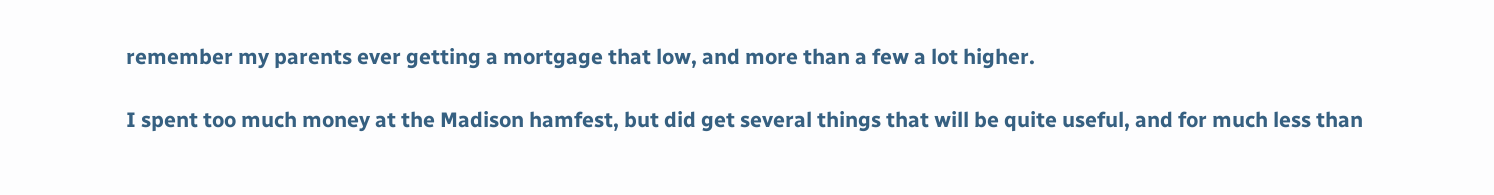remember my parents ever getting a mortgage that low, and more than a few a lot higher.

I spent too much money at the Madison hamfest, but did get several things that will be quite useful, and for much less than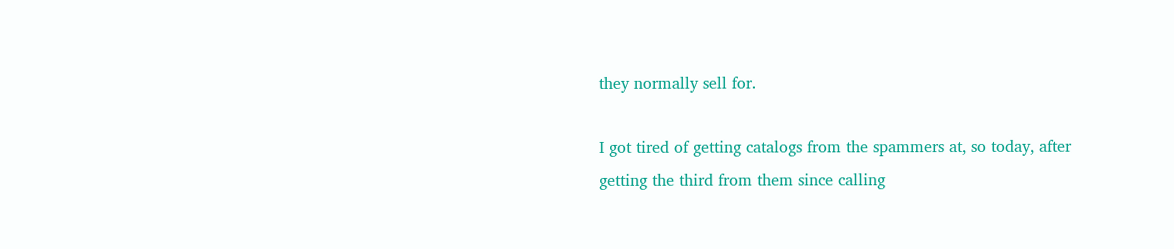they normally sell for.

I got tired of getting catalogs from the spammers at, so today, after getting the third from them since calling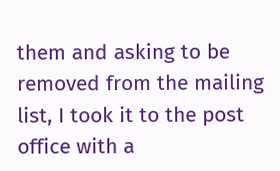them and asking to be removed from the mailing list, I took it to the post office with a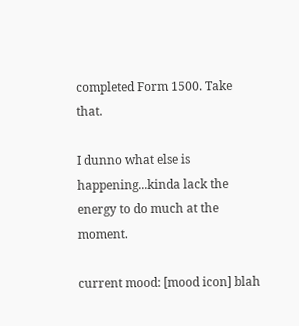completed Form 1500. Take that.

I dunno what else is happening...kinda lack the energy to do much at the moment.

current mood: [mood icon] blah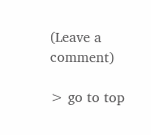(Leave a comment)

> go to top